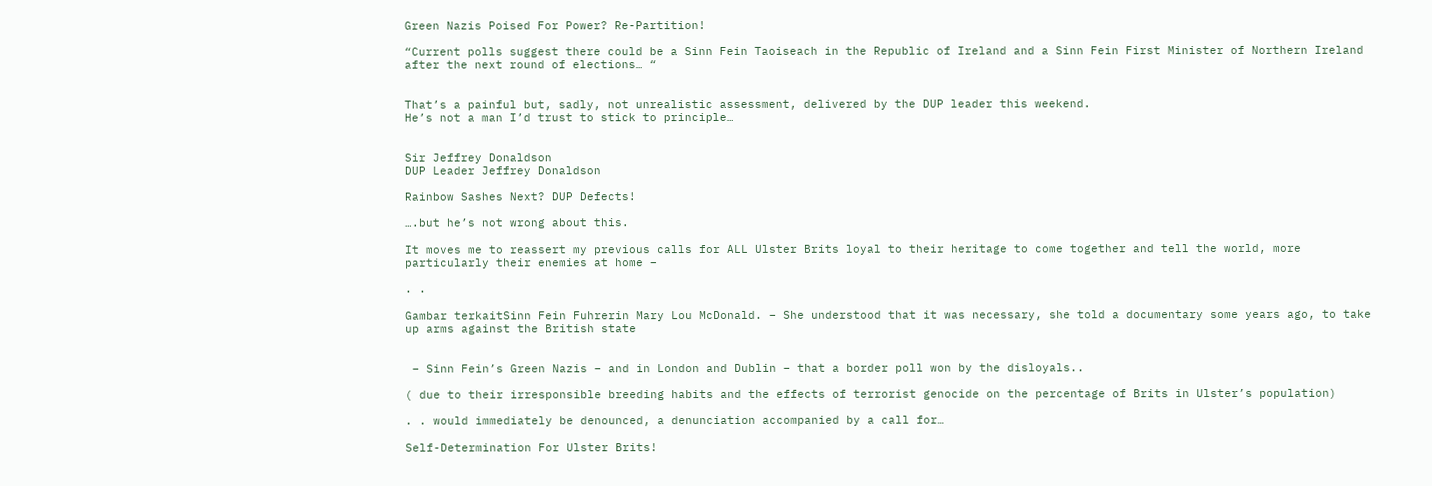Green Nazis Poised For Power? Re-Partition!

“Current polls suggest there could be a Sinn Fein Taoiseach in the Republic of Ireland and a Sinn Fein First Minister of Northern Ireland after the next round of elections… “


That’s a painful but, sadly, not unrealistic assessment, delivered by the DUP leader this weekend.
He’s not a man I’d trust to stick to principle…


Sir Jeffrey Donaldson
DUP Leader Jeffrey Donaldson

Rainbow Sashes Next? DUP Defects!

….but he’s not wrong about this.

It moves me to reassert my previous calls for ALL Ulster Brits loyal to their heritage to come together and tell the world, more particularly their enemies at home –

. .

Gambar terkaitSinn Fein Fuhrerin Mary Lou McDonald. – She understood that it was necessary, she told a documentary some years ago, to take up arms against the British state


 – Sinn Fein’s Green Nazis – and in London and Dublin – that a border poll won by the disloyals..

( due to their irresponsible breeding habits and the effects of terrorist genocide on the percentage of Brits in Ulster’s population)

. . would immediately be denounced, a denunciation accompanied by a call for…

Self-Determination For Ulster Brits!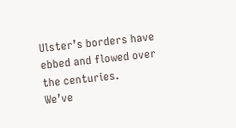Ulster’s borders have ebbed and flowed over the centuries.
We’ve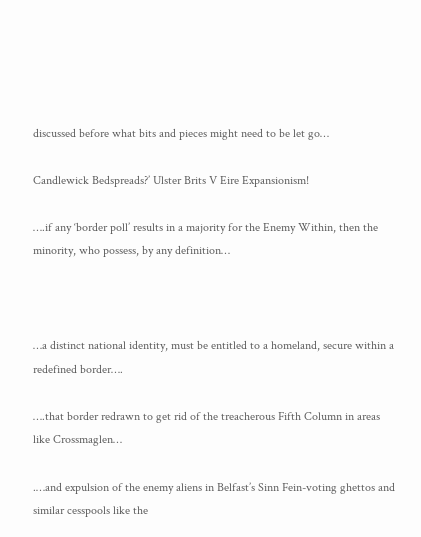discussed before what bits and pieces might need to be let go…

Candlewick Bedspreads?’ Ulster Brits V Eire Expansionism!

….if any ‘border poll’ results in a majority for the Enemy Within, then the minority, who possess, by any definition…



…a distinct national identity, must be entitled to a homeland, secure within a redefined border….

….that border redrawn to get rid of the treacherous Fifth Column in areas like Crossmaglen…

.…and expulsion of the enemy aliens in Belfast’s Sinn Fein-voting ghettos and similar cesspools like the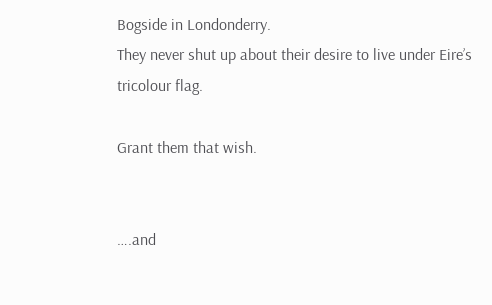Bogside in Londonderry.
They never shut up about their desire to live under Eire’s tricolour flag.

Grant them that wish.


….and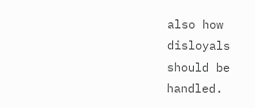also how disloyals should be handled.